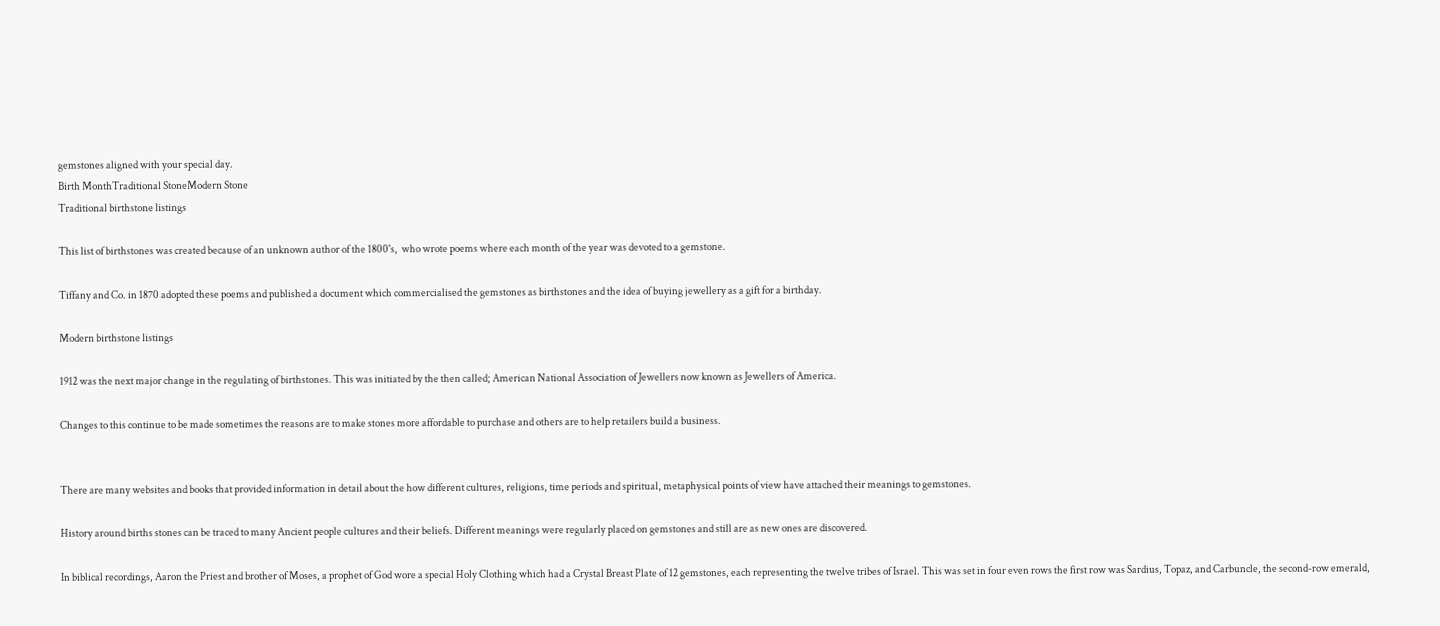gemstones aligned with your special day.
Birth MonthTraditional StoneModern Stone
Traditional birthstone listings

This list of birthstones was created because of an unknown author of the 1800's,  who wrote poems where each month of the year was devoted to a gemstone.

Tiffany and Co. in 1870 adopted these poems and published a document which commercialised the gemstones as birthstones and the idea of buying jewellery as a gift for a birthday.

Modern birthstone listings

1912 was the next major change in the regulating of birthstones. This was initiated by the then called; American National Association of Jewellers now known as Jewellers of America.

Changes to this continue to be made sometimes the reasons are to make stones more affordable to purchase and others are to help retailers build a business.


There are many websites and books that provided information in detail about the how different cultures, religions, time periods and spiritual, metaphysical points of view have attached their meanings to gemstones.

History around births stones can be traced to many Ancient people cultures and their beliefs. Different meanings were regularly placed on gemstones and still are as new ones are discovered.

In biblical recordings, Aaron the Priest and brother of Moses, a prophet of God wore a special Holy Clothing which had a Crystal Breast Plate of 12 gemstones, each representing the twelve tribes of Israel. This was set in four even rows the first row was Sardius, Topaz, and Carbuncle, the second-row emerald,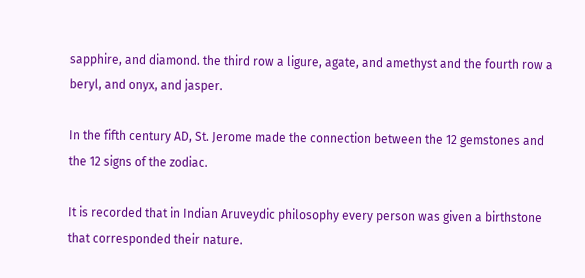sapphire, and diamond. the third row a ligure, agate, and amethyst and the fourth row a beryl, and onyx, and jasper.

In the fifth century AD, St. Jerome made the connection between the 12 gemstones and the 12 signs of the zodiac.

It is recorded that in Indian Aruveydic philosophy every person was given a birthstone that corresponded their nature.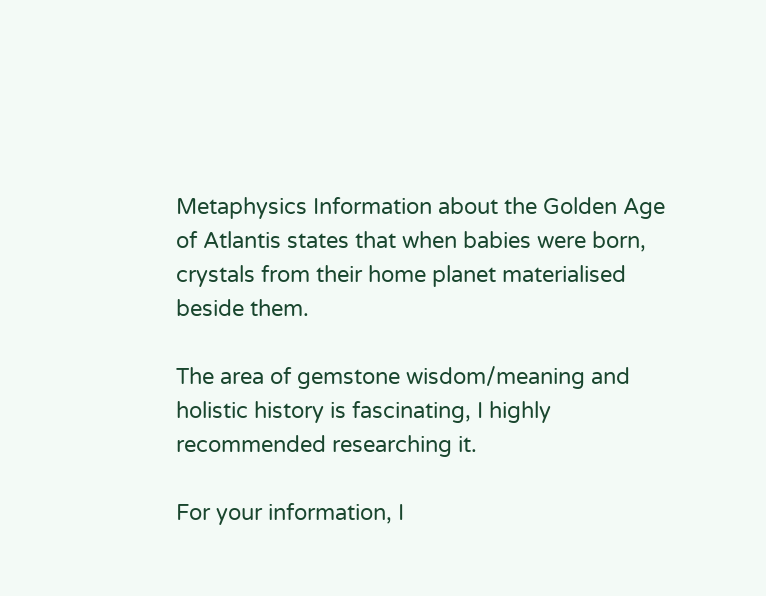Metaphysics Information about the Golden Age of Atlantis states that when babies were born, crystals from their home planet materialised beside them.

The area of gemstone wisdom/meaning and holistic history is fascinating, I highly recommended researching it.

For your information, I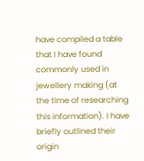have compiled a table that I have found commonly used in jewellery making (at the time of researching this information). I have briefly outlined their origin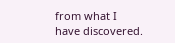from what I have discovered.